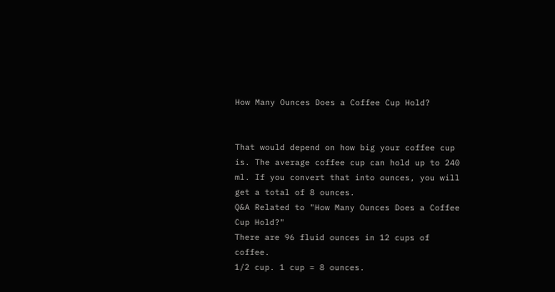How Many Ounces Does a Coffee Cup Hold?


That would depend on how big your coffee cup is. The average coffee cup can hold up to 240 ml. If you convert that into ounces, you will get a total of 8 ounces.
Q&A Related to "How Many Ounces Does a Coffee Cup Hold?"
There are 96 fluid ounces in 12 cups of coffee.
1/2 cup. 1 cup = 8 ounces.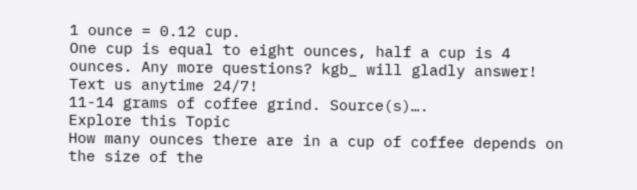1 ounce = 0.12 cup.
One cup is equal to eight ounces, half a cup is 4 ounces. Any more questions? kgb_ will gladly answer! Text us anytime 24/7!
11-14 grams of coffee grind. Source(s)….
Explore this Topic
How many ounces there are in a cup of coffee depends on the size of the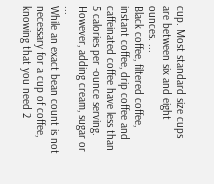cup. Most standard size cups are between six and eight ounces. ...
Black coffee, filtered coffee, instant coffee, drip coffee and caffeinated coffee have less than 5 calories per -ounce serving. However, adding cream, sugar or ...
While an exact bean count is not necessary for a cup of coffee, knowing that you need 2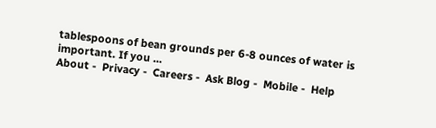tablespoons of bean grounds per 6-8 ounces of water is important. If you ...
About -  Privacy -  Careers -  Ask Blog -  Mobile -  Help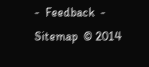-  Feedback  -  Sitemap  © 2014